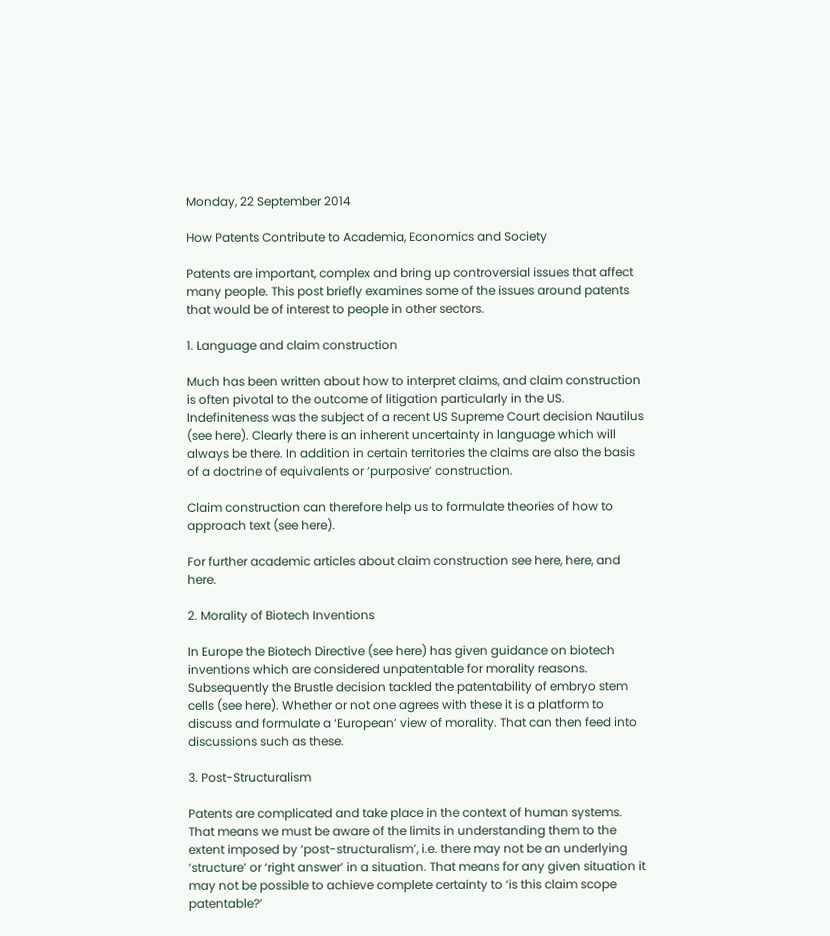Monday, 22 September 2014

How Patents Contribute to Academia, Economics and Society

Patents are important, complex and bring up controversial issues that affect many people. This post briefly examines some of the issues around patents that would be of interest to people in other sectors.

1. Language and claim construction

Much has been written about how to interpret claims, and claim construction is often pivotal to the outcome of litigation particularly in the US. Indefiniteness was the subject of a recent US Supreme Court decision Nautilus (see here). Clearly there is an inherent uncertainty in language which will always be there. In addition in certain territories the claims are also the basis of a doctrine of equivalents or ‘purposive’ construction.

Claim construction can therefore help us to formulate theories of how to approach text (see here).

For further academic articles about claim construction see here, here, and here.

2. Morality of Biotech Inventions

In Europe the Biotech Directive (see here) has given guidance on biotech inventions which are considered unpatentable for morality reasons. Subsequently the Brustle decision tackled the patentability of embryo stem cells (see here). Whether or not one agrees with these it is a platform to discuss and formulate a ‘European’ view of morality. That can then feed into discussions such as these.

3. Post-Structuralism

Patents are complicated and take place in the context of human systems. That means we must be aware of the limits in understanding them to the extent imposed by ‘post-structuralism’, i.e. there may not be an underlying ‘structure’ or ‘right answer’ in a situation. That means for any given situation it may not be possible to achieve complete certainty to ‘is this claim scope patentable?’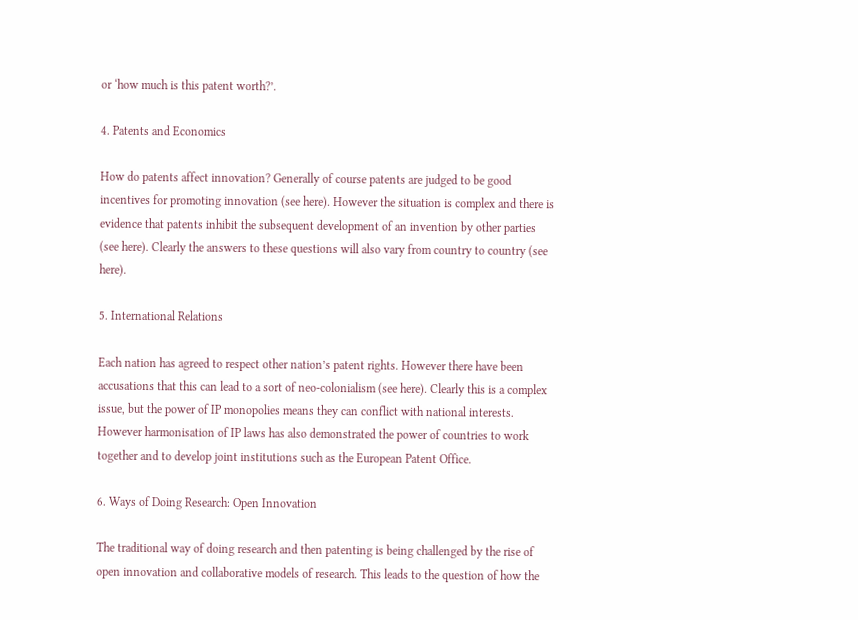or ‘how much is this patent worth?’.

4. Patents and Economics

How do patents affect innovation? Generally of course patents are judged to be good incentives for promoting innovation (see here). However the situation is complex and there is evidence that patents inhibit the subsequent development of an invention by other parties (see here). Clearly the answers to these questions will also vary from country to country (see here).

5. International Relations

Each nation has agreed to respect other nation’s patent rights. However there have been accusations that this can lead to a sort of neo-colonialism (see here). Clearly this is a complex issue, but the power of IP monopolies means they can conflict with national interests. However harmonisation of IP laws has also demonstrated the power of countries to work together and to develop joint institutions such as the European Patent Office.

6. Ways of Doing Research: Open Innovation

The traditional way of doing research and then patenting is being challenged by the rise of open innovation and collaborative models of research. This leads to the question of how the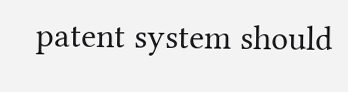patent system should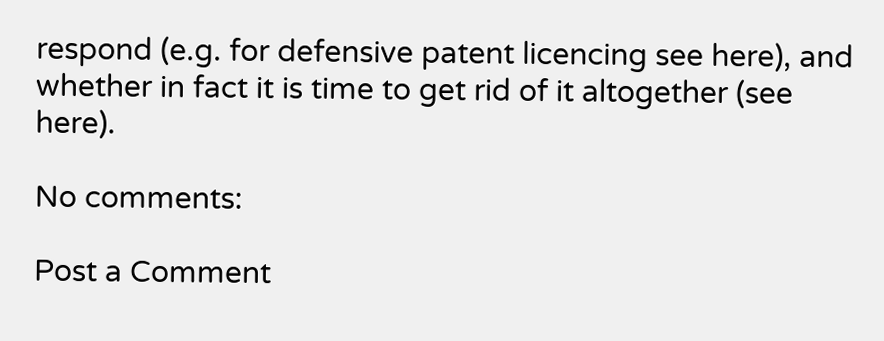respond (e.g. for defensive patent licencing see here), and whether in fact it is time to get rid of it altogether (see here).

No comments:

Post a Comment